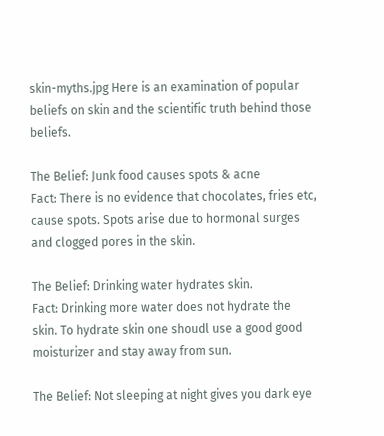skin-myths.jpg Here is an examination of popular beliefs on skin and the scientific truth behind those beliefs.

The Belief: Junk food causes spots & acne
Fact: There is no evidence that chocolates, fries etc, cause spots. Spots arise due to hormonal surges and clogged pores in the skin.

The Belief: Drinking water hydrates skin.
Fact: Drinking more water does not hydrate the skin. To hydrate skin one shoudl use a good good moisturizer and stay away from sun.

The Belief: Not sleeping at night gives you dark eye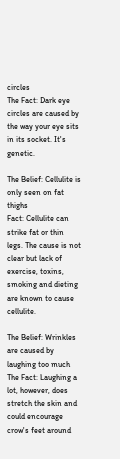circles
The Fact: Dark eye circles are caused by the way your eye sits in its socket. It's genetic.

The Belief: Cellulite is only seen on fat thighs
Fact: Cellulite can strike fat or thin legs. The cause is not clear but lack of exercise, toxins, smoking and dieting are known to cause cellulite.

The Belief: Wrinkles are caused by laughing too much
The Fact: Laughing a lot, however, does stretch the skin and could encourage crow's feet around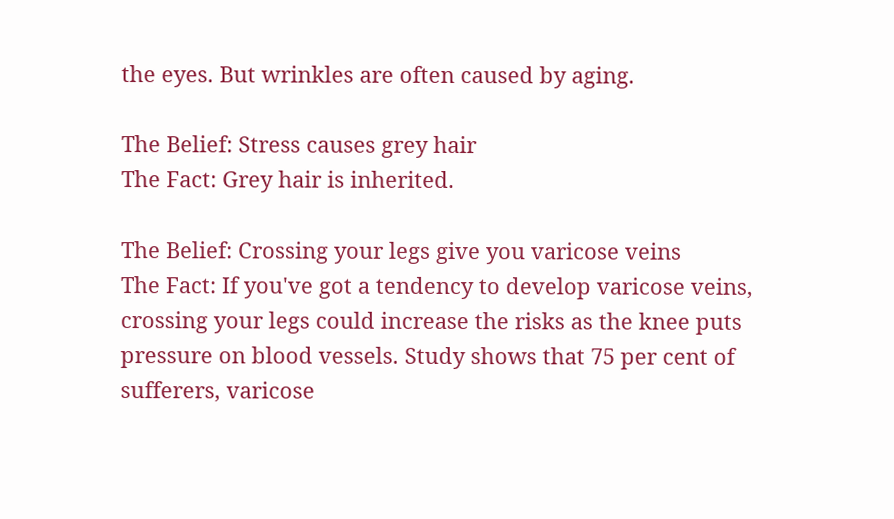the eyes. But wrinkles are often caused by aging.

The Belief: Stress causes grey hair
The Fact: Grey hair is inherited.

The Belief: Crossing your legs give you varicose veins
The Fact: If you've got a tendency to develop varicose veins, crossing your legs could increase the risks as the knee puts pressure on blood vessels. Study shows that 75 per cent of sufferers, varicose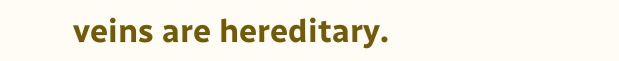veins are hereditary.